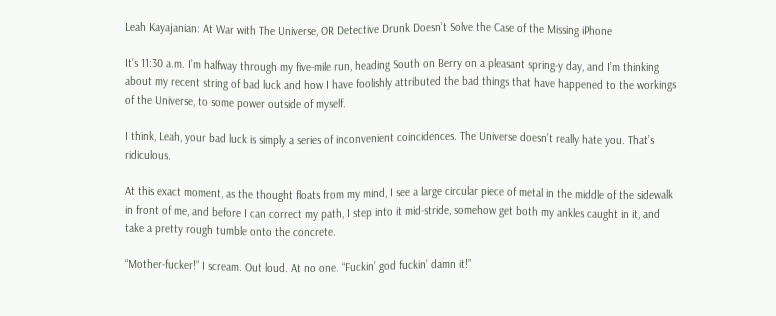Leah Kayajanian: At War with The Universe, OR Detective Drunk Doesn’t Solve the Case of the Missing iPhone

It’s 11:30 a.m. I’m halfway through my five-mile run, heading South on Berry on a pleasant spring-y day, and I’m thinking about my recent string of bad luck and how I have foolishly attributed the bad things that have happened to the workings of the Universe, to some power outside of myself.

I think, Leah, your bad luck is simply a series of inconvenient coincidences. The Universe doesn’t really hate you. That’s ridiculous.

At this exact moment, as the thought floats from my mind, I see a large circular piece of metal in the middle of the sidewalk in front of me, and before I can correct my path, I step into it mid-stride, somehow get both my ankles caught in it, and take a pretty rough tumble onto the concrete.

“Mother-fucker!” I scream. Out loud. At no one. “Fuckin’ god fuckin’ damn it!”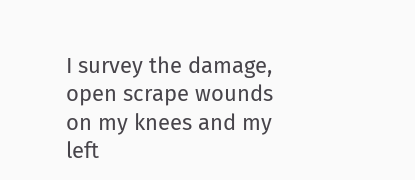I survey the damage, open scrape wounds on my knees and my left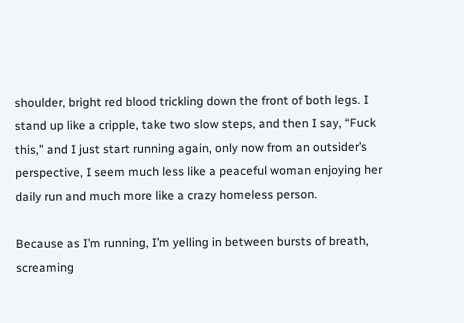shoulder, bright red blood trickling down the front of both legs. I stand up like a cripple, take two slow steps, and then I say, “Fuck this,” and I just start running again, only now from an outsider’s perspective, I seem much less like a peaceful woman enjoying her daily run and much more like a crazy homeless person.

Because as I’m running, I’m yelling in between bursts of breath, screaming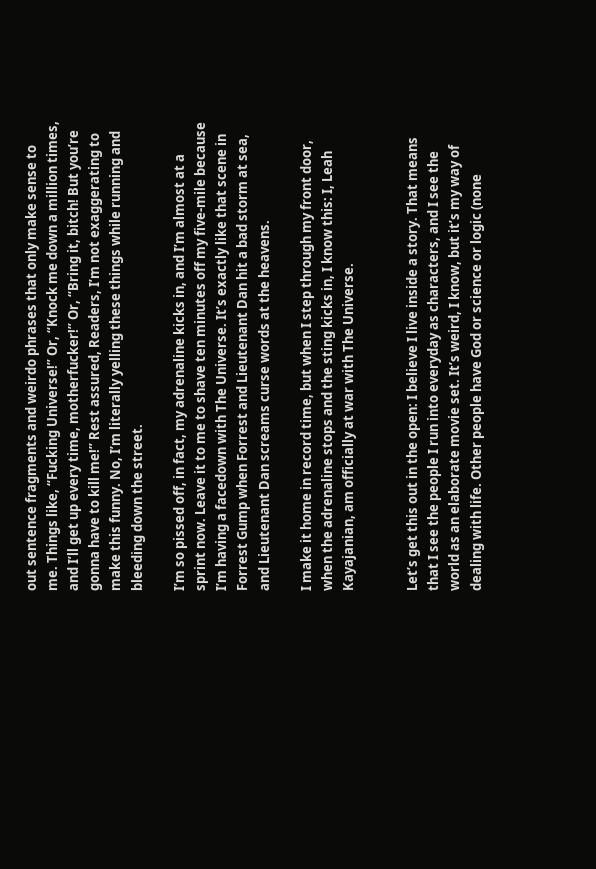out sentence fragments and weirdo phrases that only make sense to me. Things like, “Fucking Universe!” Or, “Knock me down a million times, and I’ll get up every time, motherfucker!” Or, “Bring it, bitch! But you’re gonna have to kill me!” Rest assured, Readers, I’m not exaggerating to make this funny. No, I’m literally yelling these things while running and bleeding down the street.

I’m so pissed off, in fact, my adrenaline kicks in, and I’m almost at a sprint now. Leave it to me to shave ten minutes off my five-mile because I’m having a facedown with The Universe. It’s exactly like that scene in Forrest Gump when Forrest and Lieutenant Dan hit a bad storm at sea, and Lieutenant Dan screams curse words at the heavens.

I make it home in record time, but when I step through my front door, when the adrenaline stops and the sting kicks in, I know this: I, Leah Kayajanian, am officially at war with The Universe.


Let’s get this out in the open: I believe I live inside a story. That means that I see the people I run into everyday as characters, and I see the world as an elaborate movie set. It’s weird, I know, but it’s my way of dealing with life. Other people have God or science or logic (none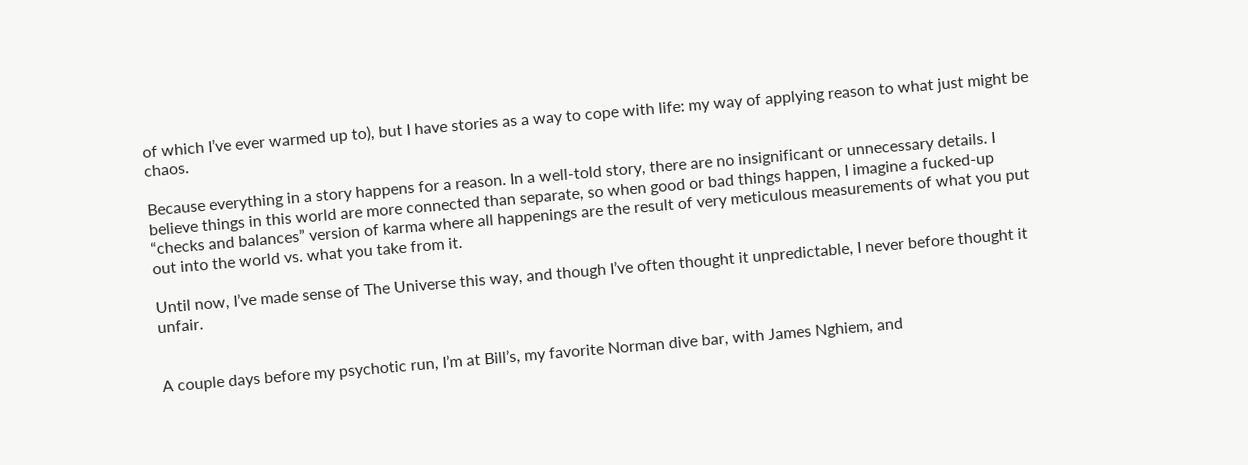of which I’ve ever warmed up to), but I have stories as a way to cope with life: my way of applying reason to what just might be chaos.

Because everything in a story happens for a reason. In a well-told story, there are no insignificant or unnecessary details. I believe things in this world are more connected than separate, so when good or bad things happen, I imagine a fucked-up “checks and balances” version of karma where all happenings are the result of very meticulous measurements of what you put out into the world vs. what you take from it.

Until now, I’ve made sense of The Universe this way, and though I’ve often thought it unpredictable, I never before thought it unfair.


A couple days before my psychotic run, I’m at Bill’s, my favorite Norman dive bar, with James Nghiem, and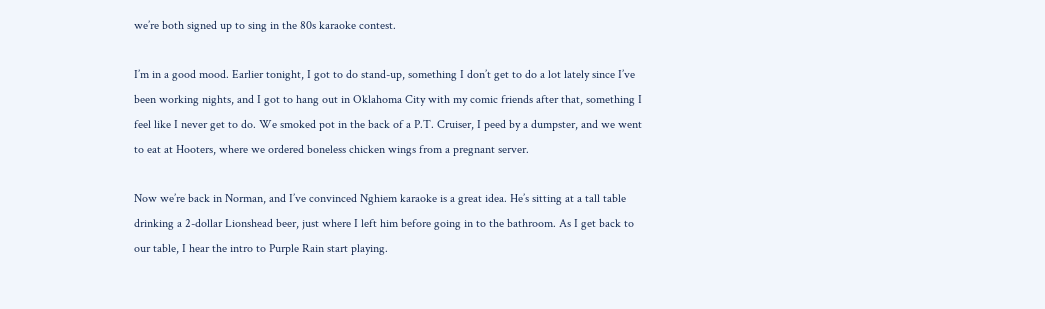we’re both signed up to sing in the 80s karaoke contest.

I’m in a good mood. Earlier tonight, I got to do stand-up, something I don’t get to do a lot lately since I’ve been working nights, and I got to hang out in Oklahoma City with my comic friends after that, something I feel like I never get to do. We smoked pot in the back of a P.T. Cruiser, I peed by a dumpster, and we went to eat at Hooters, where we ordered boneless chicken wings from a pregnant server.

Now we’re back in Norman, and I’ve convinced Nghiem karaoke is a great idea. He’s sitting at a tall table drinking a 2-dollar Lionshead beer, just where I left him before going in to the bathroom. As I get back to our table, I hear the intro to Purple Rain start playing.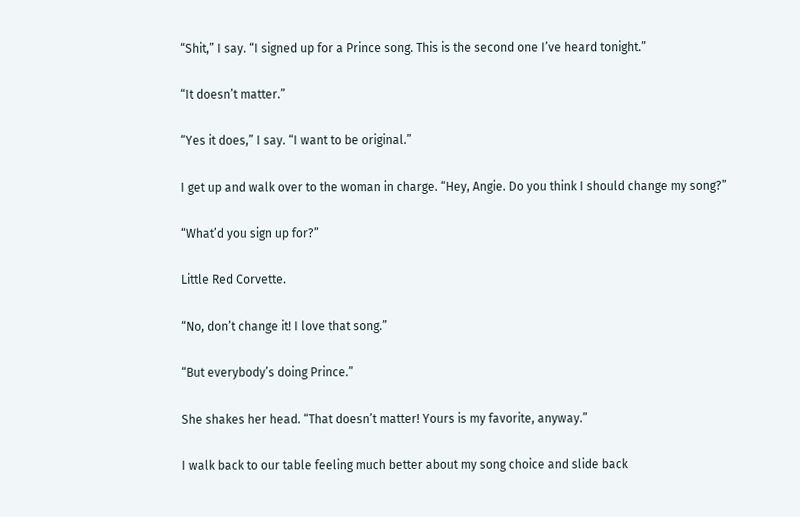“Shit,” I say. “I signed up for a Prince song. This is the second one I’ve heard tonight.”

“It doesn’t matter.”

“Yes it does,” I say. “I want to be original.”

I get up and walk over to the woman in charge. “Hey, Angie. Do you think I should change my song?”

“What’d you sign up for?”

Little Red Corvette.

“No, don’t change it! I love that song.”

“But everybody’s doing Prince.”

She shakes her head. “That doesn’t matter! Yours is my favorite, anyway.”

I walk back to our table feeling much better about my song choice and slide back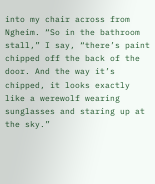into my chair across from Ngheim. “So in the bathroom stall,” I say, “there’s paint chipped off the back of the door. And the way it’s chipped, it looks exactly like a werewolf wearing sunglasses and staring up at the sky.”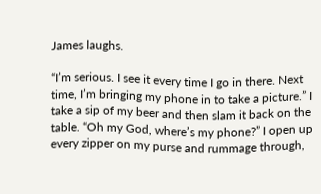James laughs.

“I’m serious. I see it every time I go in there. Next time, I’m bringing my phone in to take a picture.” I take a sip of my beer and then slam it back on the table. “Oh my God, where’s my phone?” I open up every zipper on my purse and rummage through,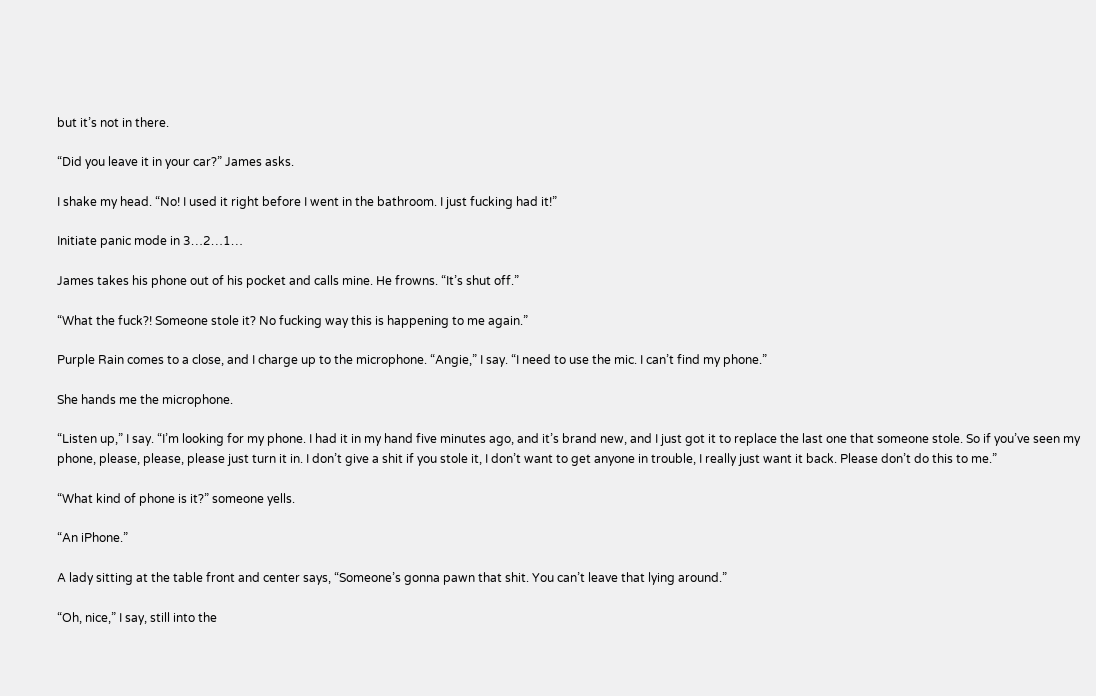but it’s not in there.

“Did you leave it in your car?” James asks.

I shake my head. “No! I used it right before I went in the bathroom. I just fucking had it!”

Initiate panic mode in 3…2…1…

James takes his phone out of his pocket and calls mine. He frowns. “It’s shut off.”

“What the fuck?! Someone stole it? No fucking way this is happening to me again.”

Purple Rain comes to a close, and I charge up to the microphone. “Angie,” I say. “I need to use the mic. I can’t find my phone.”

She hands me the microphone.

“Listen up,” I say. “I’m looking for my phone. I had it in my hand five minutes ago, and it’s brand new, and I just got it to replace the last one that someone stole. So if you’ve seen my phone, please, please, please just turn it in. I don’t give a shit if you stole it, I don’t want to get anyone in trouble, I really just want it back. Please don’t do this to me.”

“What kind of phone is it?” someone yells.

“An iPhone.”

A lady sitting at the table front and center says, “Someone’s gonna pawn that shit. You can’t leave that lying around.”

“Oh, nice,” I say, still into the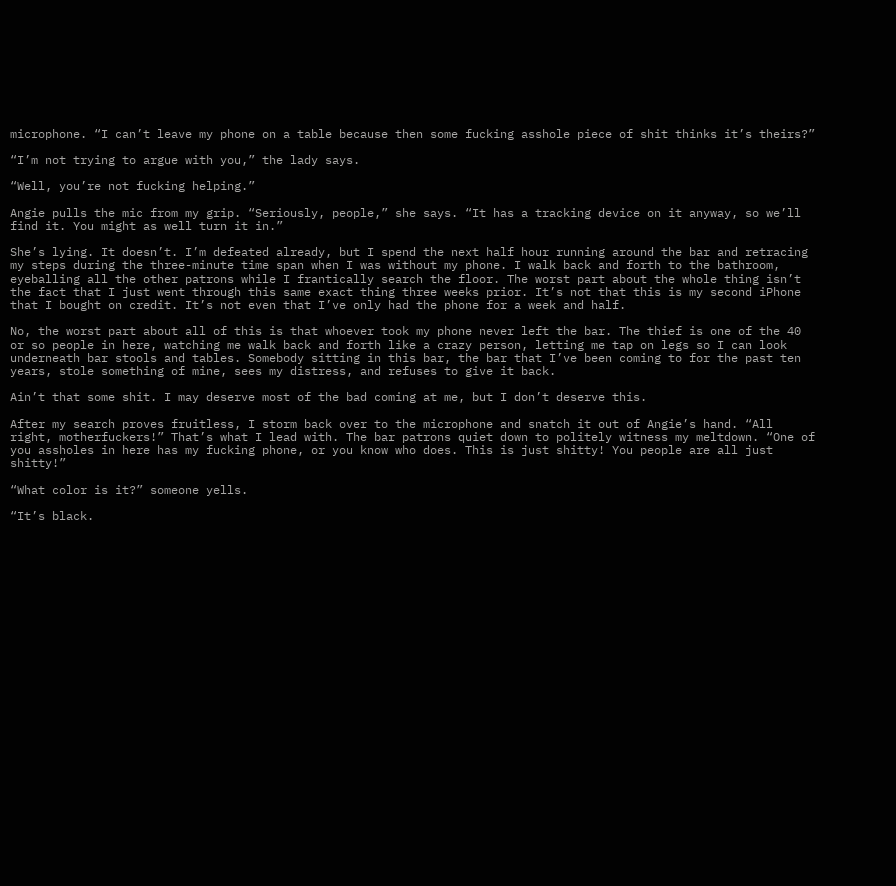microphone. “I can’t leave my phone on a table because then some fucking asshole piece of shit thinks it’s theirs?”

“I’m not trying to argue with you,” the lady says.

“Well, you’re not fucking helping.”

Angie pulls the mic from my grip. “Seriously, people,” she says. “It has a tracking device on it anyway, so we’ll find it. You might as well turn it in.”

She’s lying. It doesn’t. I’m defeated already, but I spend the next half hour running around the bar and retracing my steps during the three-minute time span when I was without my phone. I walk back and forth to the bathroom, eyeballing all the other patrons while I frantically search the floor. The worst part about the whole thing isn’t the fact that I just went through this same exact thing three weeks prior. It’s not that this is my second iPhone that I bought on credit. It’s not even that I’ve only had the phone for a week and half.

No, the worst part about all of this is that whoever took my phone never left the bar. The thief is one of the 40 or so people in here, watching me walk back and forth like a crazy person, letting me tap on legs so I can look underneath bar stools and tables. Somebody sitting in this bar, the bar that I’ve been coming to for the past ten years, stole something of mine, sees my distress, and refuses to give it back.

Ain’t that some shit. I may deserve most of the bad coming at me, but I don’t deserve this.

After my search proves fruitless, I storm back over to the microphone and snatch it out of Angie’s hand. “All right, motherfuckers!” That’s what I lead with. The bar patrons quiet down to politely witness my meltdown. “One of you assholes in here has my fucking phone, or you know who does. This is just shitty! You people are all just shitty!”

“What color is it?” someone yells.

“It’s black.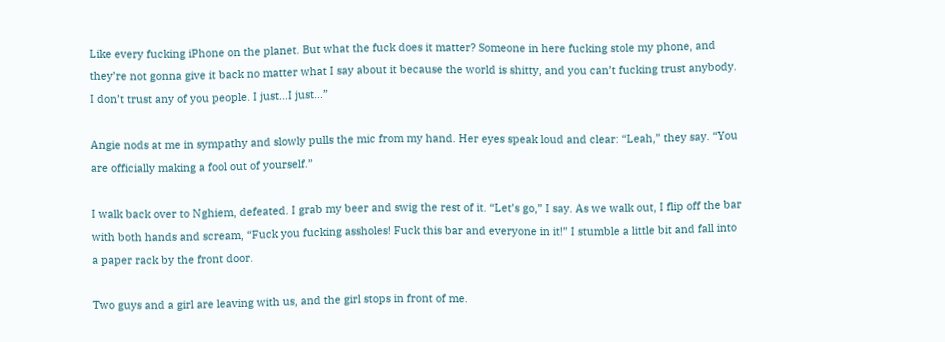Like every fucking iPhone on the planet. But what the fuck does it matter? Someone in here fucking stole my phone, and they’re not gonna give it back no matter what I say about it because the world is shitty, and you can’t fucking trust anybody. I don’t trust any of you people. I just…I just…”

Angie nods at me in sympathy and slowly pulls the mic from my hand. Her eyes speak loud and clear: “Leah,” they say. “You are officially making a fool out of yourself.”

I walk back over to Nghiem, defeated. I grab my beer and swig the rest of it. “Let’s go,” I say. As we walk out, I flip off the bar with both hands and scream, “Fuck you fucking assholes! Fuck this bar and everyone in it!” I stumble a little bit and fall into a paper rack by the front door.

Two guys and a girl are leaving with us, and the girl stops in front of me.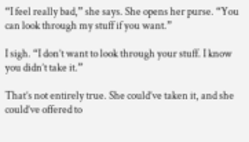“I feel really bad,” she says. She opens her purse. “You can look through my stuff if you want.”

I sigh. “I don’t want to look through your stuff. I know you didn’t take it.”

That’s not entirely true. She could’ve taken it, and she could’ve offered to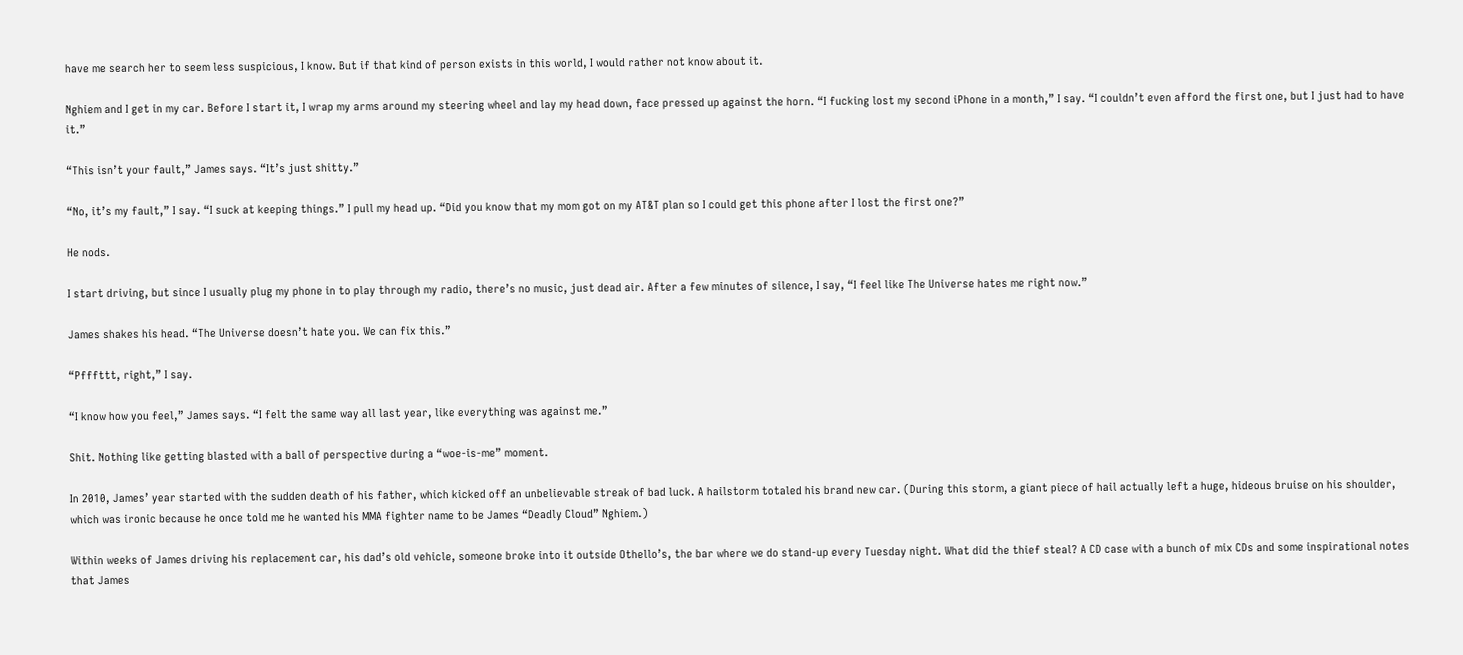have me search her to seem less suspicious, I know. But if that kind of person exists in this world, I would rather not know about it.

Nghiem and I get in my car. Before I start it, I wrap my arms around my steering wheel and lay my head down, face pressed up against the horn. “I fucking lost my second iPhone in a month,” I say. “I couldn’t even afford the first one, but I just had to have it.”

“This isn’t your fault,” James says. “It’s just shitty.”

“No, it’s my fault,” I say. “I suck at keeping things.” I pull my head up. “Did you know that my mom got on my AT&T plan so I could get this phone after I lost the first one?”

He nods.

I start driving, but since I usually plug my phone in to play through my radio, there’s no music, just dead air. After a few minutes of silence, I say, “I feel like The Universe hates me right now.”

James shakes his head. “The Universe doesn’t hate you. We can fix this.”

“Pfffttt, right,” I say.

“I know how you feel,” James says. “I felt the same way all last year, like everything was against me.”

Shit. Nothing like getting blasted with a ball of perspective during a “woe-is-me” moment.

In 2010, James’ year started with the sudden death of his father, which kicked off an unbelievable streak of bad luck. A hailstorm totaled his brand new car. (During this storm, a giant piece of hail actually left a huge, hideous bruise on his shoulder, which was ironic because he once told me he wanted his MMA fighter name to be James “Deadly Cloud” Nghiem.)

Within weeks of James driving his replacement car, his dad’s old vehicle, someone broke into it outside Othello’s, the bar where we do stand-up every Tuesday night. What did the thief steal? A CD case with a bunch of mix CDs and some inspirational notes that James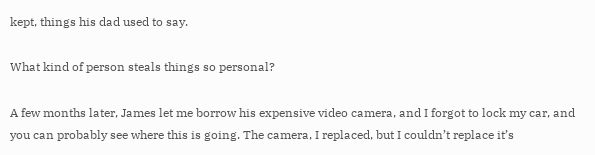kept, things his dad used to say.

What kind of person steals things so personal?

A few months later, James let me borrow his expensive video camera, and I forgot to lock my car, and you can probably see where this is going. The camera, I replaced, but I couldn’t replace it’s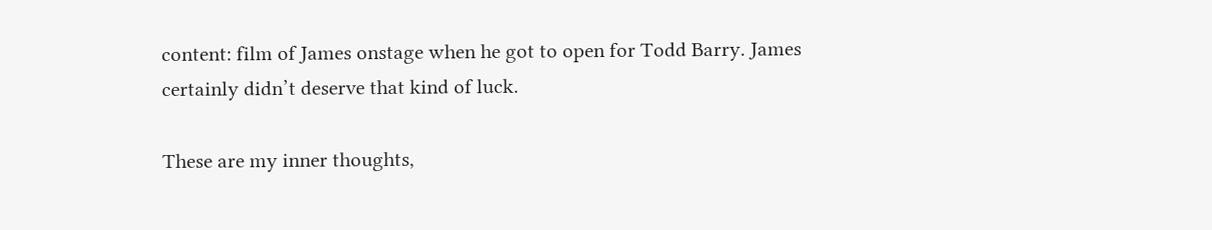content: film of James onstage when he got to open for Todd Barry. James certainly didn’t deserve that kind of luck.

These are my inner thoughts,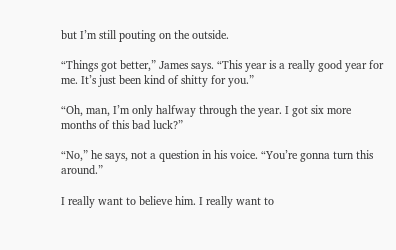but I’m still pouting on the outside.

“Things got better,” James says. “This year is a really good year for me. It’s just been kind of shitty for you.”

“Oh, man, I’m only halfway through the year. I got six more months of this bad luck?”

“No,” he says, not a question in his voice. “You’re gonna turn this around.”

I really want to believe him. I really want to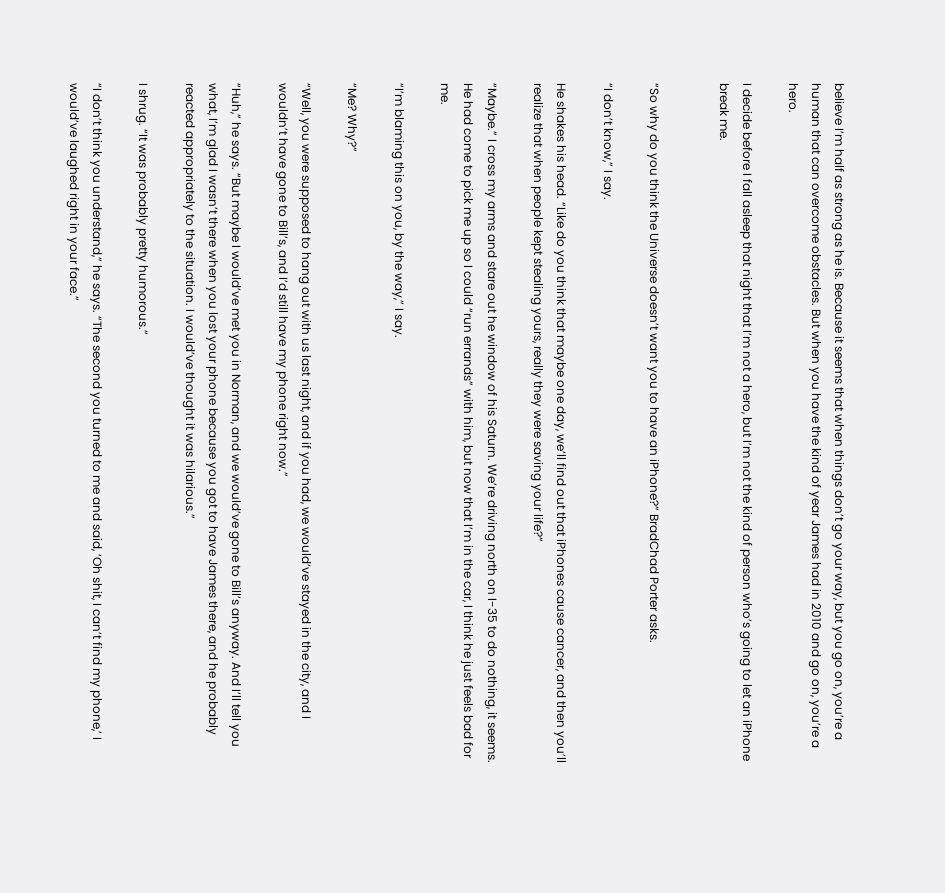believe I’m half as strong as he is. Because it seems that when things don’t go your way, but you go on, you’re a human that can overcome obstacles. But when you have the kind of year James had in 2010 and go on, you’re a hero.

I decide before I fall asleep that night that I’m not a hero, but I’m not the kind of person who’s going to let an iPhone break me.


“So why do you think the Universe doesn’t want you to have an iPhone?” BradChad Porter asks.

“I don’t know,” I say.

He shakes his head. “Like do you think that maybe one day, we’ll find out that iPhones cause cancer, and then you’ll realize that when people kept stealing yours, really they were saving your life?”

“Maybe.” I cross my arms and stare out he window of his Saturn. We’re driving north on I-35 to do nothing, it seems. He had come to pick me up so I could “run errands” with him, but now that I’m in the car, I think he just feels bad for me.

“I’m blaming this on you, by the way,” I say.

“Me? Why?”

“Well, you were supposed to hang out with us last night, and if you had, we would’ve stayed in the city, and I wouldn’t have gone to Bill’s, and I’d still have my phone right now.”

“Huh,” he says. “But maybe I would’ve met you in Norman, and we would’ve gone to Bill’s anyway. And I’ll tell you what, I’m glad I wasn’t there when you lost your phone because you got to have James there, and he probably reacted appropriately to the situation. I would’ve thought it was hilarious.”

I shrug. “It was probably pretty humorous.”

“I don’t think you understand,” he says. “The second you turned to me and said, ‘Oh shit, I can’t find my phone,’ I would’ve laughed right in your face.”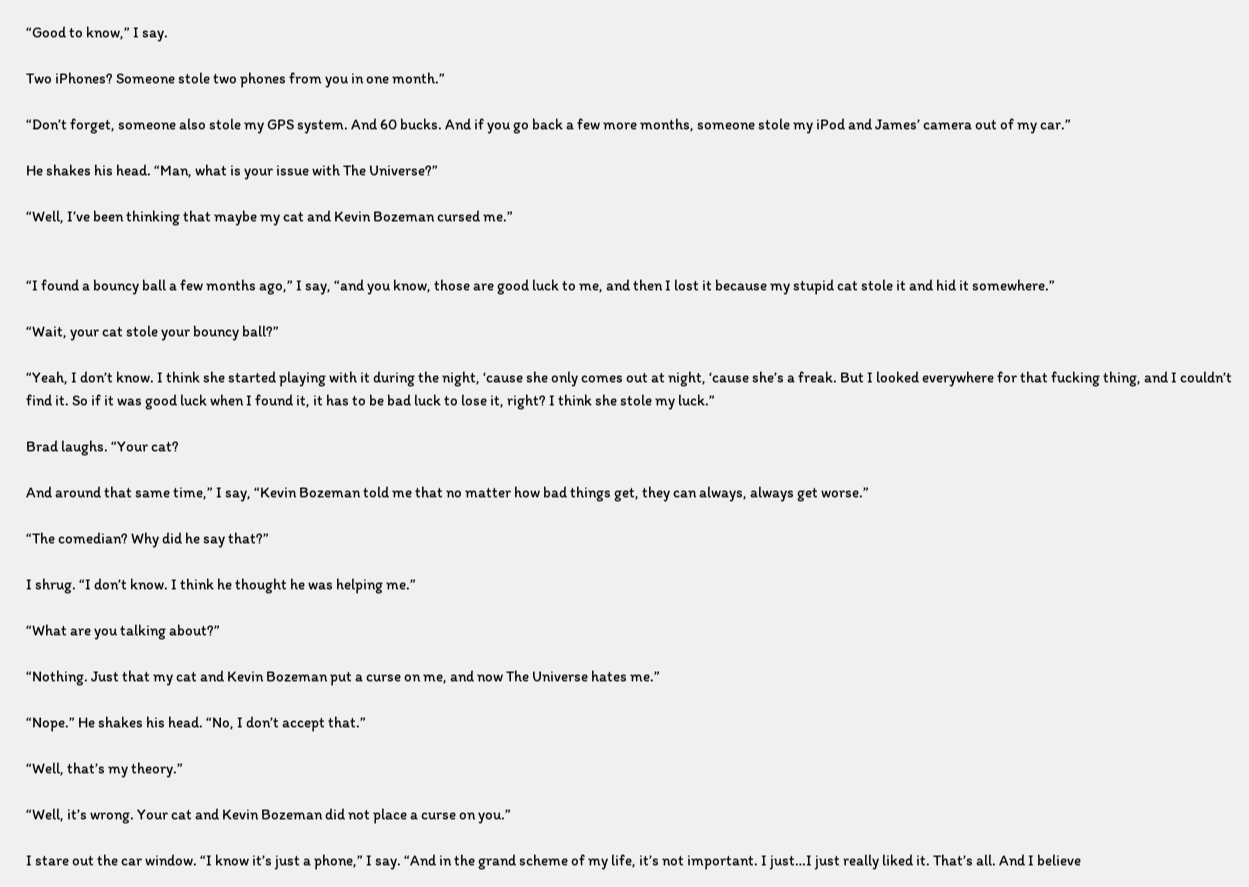“Good to know,” I say.

Two iPhones? Someone stole two phones from you in one month.”

“Don’t forget, someone also stole my GPS system. And 60 bucks. And if you go back a few more months, someone stole my iPod and James’ camera out of my car.”

He shakes his head. “Man, what is your issue with The Universe?”

“Well, I’ve been thinking that maybe my cat and Kevin Bozeman cursed me.”


“I found a bouncy ball a few months ago,” I say, “and you know, those are good luck to me, and then I lost it because my stupid cat stole it and hid it somewhere.”

“Wait, your cat stole your bouncy ball?”

“Yeah, I don’t know. I think she started playing with it during the night, ‘cause she only comes out at night, ‘cause she’s a freak. But I looked everywhere for that fucking thing, and I couldn’t find it. So if it was good luck when I found it, it has to be bad luck to lose it, right? I think she stole my luck.”

Brad laughs. “Your cat?

And around that same time,” I say, “Kevin Bozeman told me that no matter how bad things get, they can always, always get worse.”

“The comedian? Why did he say that?”

I shrug. “I don’t know. I think he thought he was helping me.”

“What are you talking about?”

“Nothing. Just that my cat and Kevin Bozeman put a curse on me, and now The Universe hates me.”

“Nope.” He shakes his head. “No, I don’t accept that.”

“Well, that’s my theory.”

“Well, it’s wrong. Your cat and Kevin Bozeman did not place a curse on you.”

I stare out the car window. “I know it’s just a phone,” I say. “And in the grand scheme of my life, it’s not important. I just…I just really liked it. That’s all. And I believe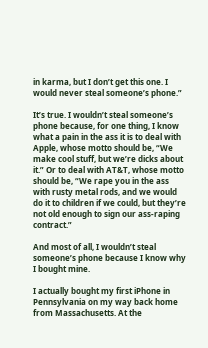in karma, but I don’t get this one. I would never steal someone’s phone.”

It’s true. I wouldn’t steal someone’s phone because, for one thing, I know what a pain in the ass it is to deal with Apple, whose motto should be, “We make cool stuff, but we’re dicks about it.” Or to deal with AT&T, whose motto should be, “We rape you in the ass with rusty metal rods, and we would do it to children if we could, but they’re not old enough to sign our ass-raping contract.”

And most of all, I wouldn’t steal someone’s phone because I know why I bought mine.

I actually bought my first iPhone in Pennsylvania on my way back home from Massachusetts. At the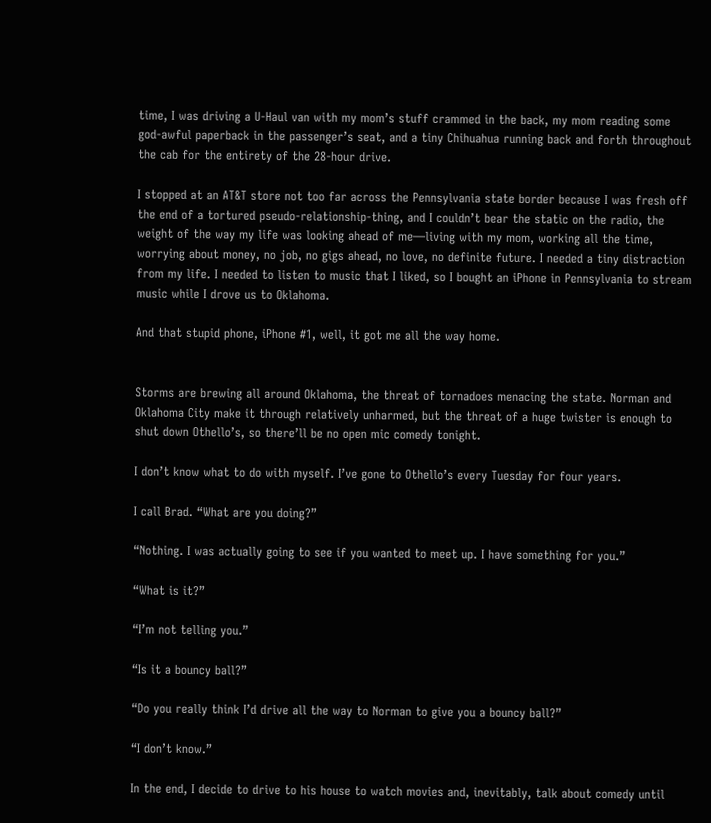time, I was driving a U-Haul van with my mom’s stuff crammed in the back, my mom reading some god-awful paperback in the passenger’s seat, and a tiny Chihuahua running back and forth throughout the cab for the entirety of the 28-hour drive.

I stopped at an AT&T store not too far across the Pennsylvania state border because I was fresh off the end of a tortured pseudo-relationship-thing, and I couldn’t bear the static on the radio, the weight of the way my life was looking ahead of me—living with my mom, working all the time, worrying about money, no job, no gigs ahead, no love, no definite future. I needed a tiny distraction from my life. I needed to listen to music that I liked, so I bought an iPhone in Pennsylvania to stream music while I drove us to Oklahoma.

And that stupid phone, iPhone #1, well, it got me all the way home.


Storms are brewing all around Oklahoma, the threat of tornadoes menacing the state. Norman and Oklahoma City make it through relatively unharmed, but the threat of a huge twister is enough to shut down Othello’s, so there’ll be no open mic comedy tonight.

I don’t know what to do with myself. I’ve gone to Othello’s every Tuesday for four years.

I call Brad. “What are you doing?”

“Nothing. I was actually going to see if you wanted to meet up. I have something for you.”

“What is it?”

“I’m not telling you.”

“Is it a bouncy ball?”

“Do you really think I’d drive all the way to Norman to give you a bouncy ball?”

“I don’t know.”

In the end, I decide to drive to his house to watch movies and, inevitably, talk about comedy until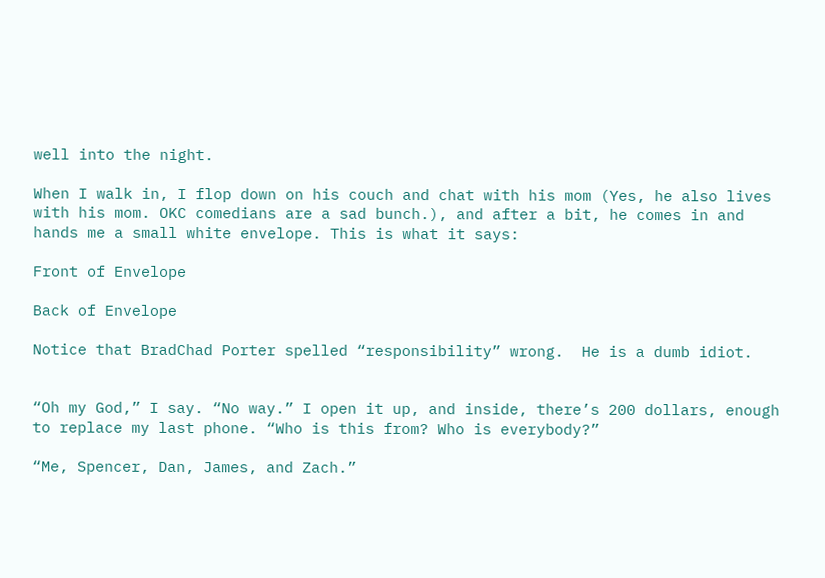well into the night.

When I walk in, I flop down on his couch and chat with his mom (Yes, he also lives with his mom. OKC comedians are a sad bunch.), and after a bit, he comes in and hands me a small white envelope. This is what it says:

Front of Envelope

Back of Envelope

Notice that BradChad Porter spelled “responsibility” wrong.  He is a dumb idiot.


“Oh my God,” I say. “No way.” I open it up, and inside, there’s 200 dollars, enough to replace my last phone. “Who is this from? Who is everybody?”

“Me, Spencer, Dan, James, and Zach.”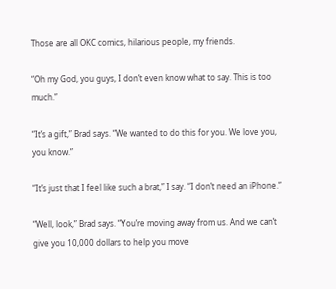Those are all OKC comics, hilarious people, my friends.

“Oh my God, you guys, I don’t even know what to say. This is too much.”

“It’s a gift,” Brad says. “We wanted to do this for you. We love you, you know.”

“It’s just that I feel like such a brat,” I say. “I don’t need an iPhone.”

“Well, look,” Brad says. “You’re moving away from us. And we can’t give you 10,000 dollars to help you move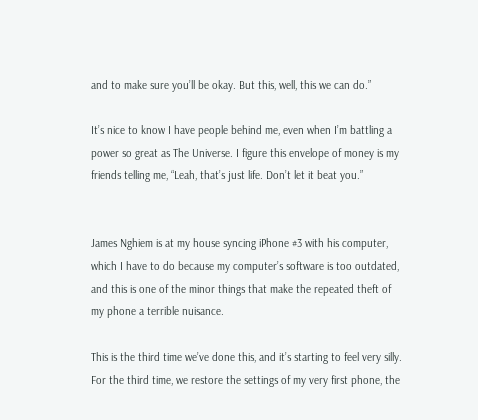and to make sure you’ll be okay. But this, well, this we can do.”

It’s nice to know I have people behind me, even when I’m battling a power so great as The Universe. I figure this envelope of money is my friends telling me, “Leah, that’s just life. Don’t let it beat you.”


James Nghiem is at my house syncing iPhone #3 with his computer, which I have to do because my computer’s software is too outdated, and this is one of the minor things that make the repeated theft of my phone a terrible nuisance.

This is the third time we’ve done this, and it’s starting to feel very silly. For the third time, we restore the settings of my very first phone, the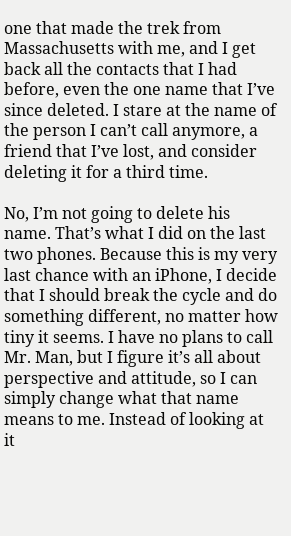one that made the trek from Massachusetts with me, and I get back all the contacts that I had before, even the one name that I’ve since deleted. I stare at the name of the person I can’t call anymore, a friend that I’ve lost, and consider deleting it for a third time.

No, I’m not going to delete his name. That’s what I did on the last two phones. Because this is my very last chance with an iPhone, I decide that I should break the cycle and do something different, no matter how tiny it seems. I have no plans to call Mr. Man, but I figure it’s all about perspective and attitude, so I can simply change what that name means to me. Instead of looking at it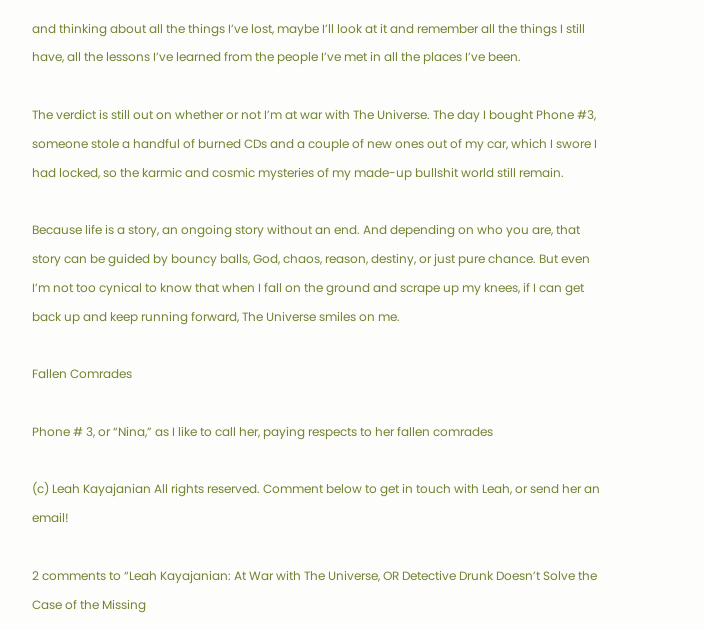and thinking about all the things I’ve lost, maybe I’ll look at it and remember all the things I still have, all the lessons I’ve learned from the people I’ve met in all the places I’ve been.

The verdict is still out on whether or not I’m at war with The Universe. The day I bought Phone #3, someone stole a handful of burned CDs and a couple of new ones out of my car, which I swore I had locked, so the karmic and cosmic mysteries of my made-up bullshit world still remain.

Because life is a story, an ongoing story without an end. And depending on who you are, that story can be guided by bouncy balls, God, chaos, reason, destiny, or just pure chance. But even I’m not too cynical to know that when I fall on the ground and scrape up my knees, if I can get back up and keep running forward, The Universe smiles on me.

Fallen Comrades

Phone # 3, or “Nina,” as I like to call her, paying respects to her fallen comrades

(c) Leah Kayajanian All rights reserved. Comment below to get in touch with Leah, or send her an email!

2 comments to “Leah Kayajanian: At War with The Universe, OR Detective Drunk Doesn’t Solve the Case of the Missing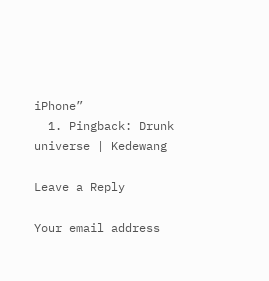iPhone”
  1. Pingback: Drunk universe | Kedewang

Leave a Reply

Your email address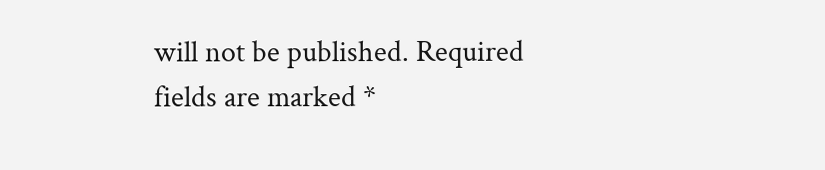will not be published. Required fields are marked *